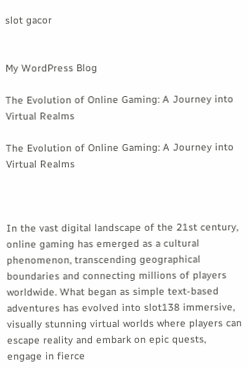slot gacor


My WordPress Blog

The Evolution of Online Gaming: A Journey into Virtual Realms

The Evolution of Online Gaming: A Journey into Virtual Realms



In the vast digital landscape of the 21st century, online gaming has emerged as a cultural phenomenon, transcending geographical boundaries and connecting millions of players worldwide. What began as simple text-based adventures has evolved into slot138 immersive, visually stunning virtual worlds where players can escape reality and embark on epic quests, engage in fierce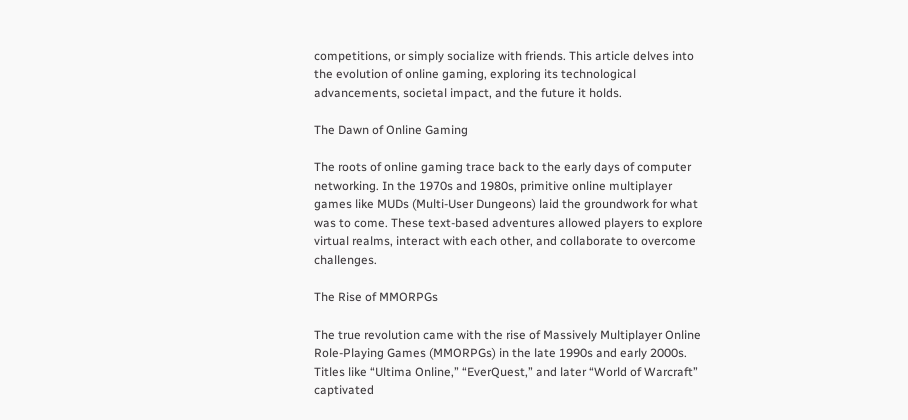competitions, or simply socialize with friends. This article delves into the evolution of online gaming, exploring its technological advancements, societal impact, and the future it holds.

The Dawn of Online Gaming

The roots of online gaming trace back to the early days of computer networking. In the 1970s and 1980s, primitive online multiplayer games like MUDs (Multi-User Dungeons) laid the groundwork for what was to come. These text-based adventures allowed players to explore virtual realms, interact with each other, and collaborate to overcome challenges.

The Rise of MMORPGs

The true revolution came with the rise of Massively Multiplayer Online Role-Playing Games (MMORPGs) in the late 1990s and early 2000s. Titles like “Ultima Online,” “EverQuest,” and later “World of Warcraft” captivated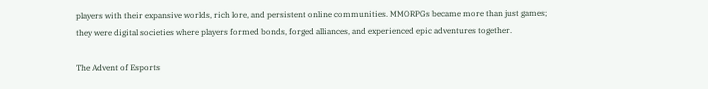players with their expansive worlds, rich lore, and persistent online communities. MMORPGs became more than just games; they were digital societies where players formed bonds, forged alliances, and experienced epic adventures together.

The Advent of Esports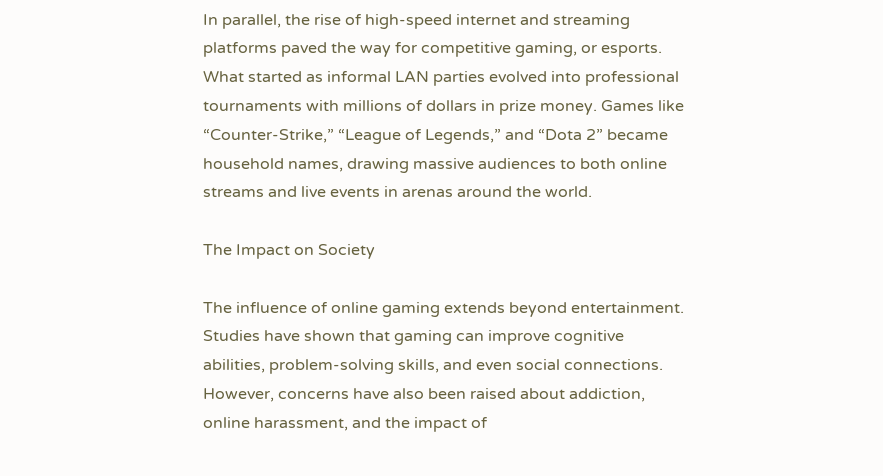In parallel, the rise of high-speed internet and streaming platforms paved the way for competitive gaming, or esports. What started as informal LAN parties evolved into professional tournaments with millions of dollars in prize money. Games like “Counter-Strike,” “League of Legends,” and “Dota 2” became household names, drawing massive audiences to both online streams and live events in arenas around the world.

The Impact on Society

The influence of online gaming extends beyond entertainment. Studies have shown that gaming can improve cognitive abilities, problem-solving skills, and even social connections. However, concerns have also been raised about addiction, online harassment, and the impact of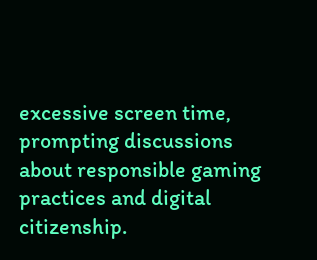excessive screen time, prompting discussions about responsible gaming practices and digital citizenship.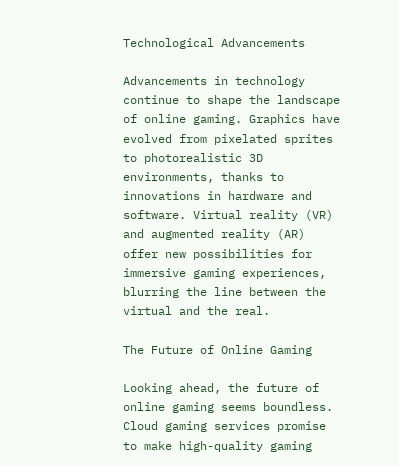Technological Advancements

Advancements in technology continue to shape the landscape of online gaming. Graphics have evolved from pixelated sprites to photorealistic 3D environments, thanks to innovations in hardware and software. Virtual reality (VR) and augmented reality (AR) offer new possibilities for immersive gaming experiences, blurring the line between the virtual and the real.

The Future of Online Gaming

Looking ahead, the future of online gaming seems boundless. Cloud gaming services promise to make high-quality gaming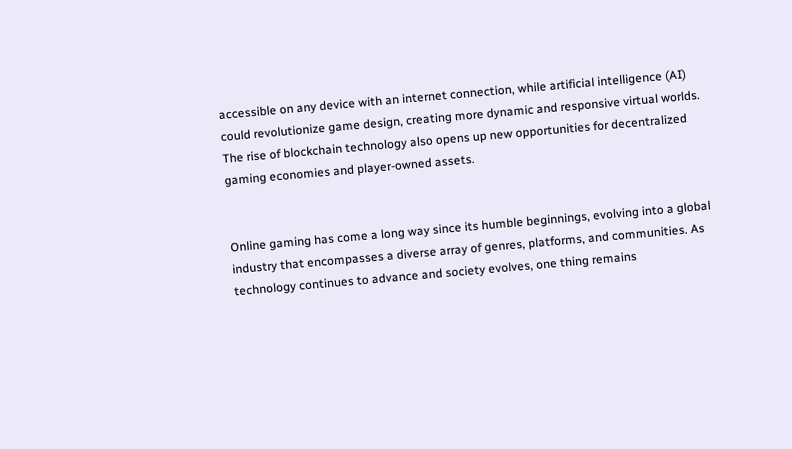accessible on any device with an internet connection, while artificial intelligence (AI) could revolutionize game design, creating more dynamic and responsive virtual worlds. The rise of blockchain technology also opens up new opportunities for decentralized gaming economies and player-owned assets.


Online gaming has come a long way since its humble beginnings, evolving into a global industry that encompasses a diverse array of genres, platforms, and communities. As technology continues to advance and society evolves, one thing remains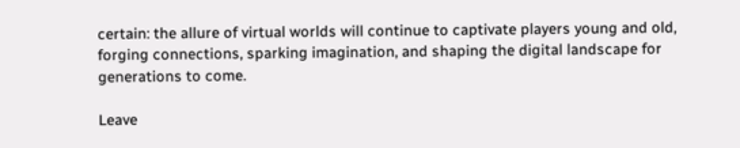certain: the allure of virtual worlds will continue to captivate players young and old, forging connections, sparking imagination, and shaping the digital landscape for generations to come.

Leave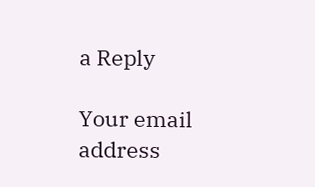a Reply

Your email address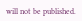will not be published.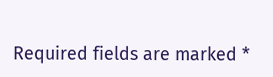Required fields are marked *